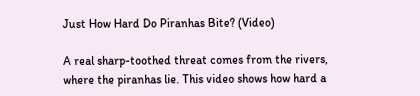Just How Hard Do Piranhas Bite? (Video)

A real sharp-toothed threat comes from the rivers, where the piranhas lie. This video shows how hard a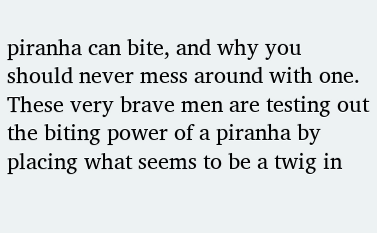piranha can bite, and why you should never mess around with one. These very brave men are testing out the biting power of a piranha by placing what seems to be a twig in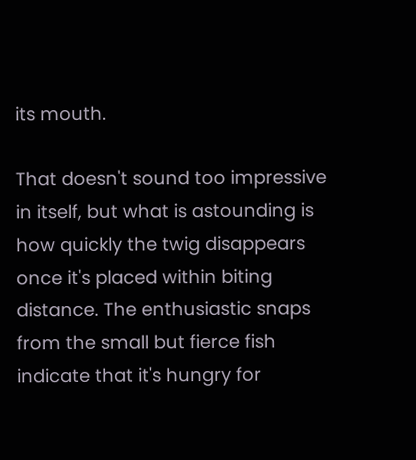its mouth.

That doesn't sound too impressive in itself, but what is astounding is how quickly the twig disappears once it's placed within biting distance. The enthusiastic snaps from the small but fierce fish indicate that it's hungry for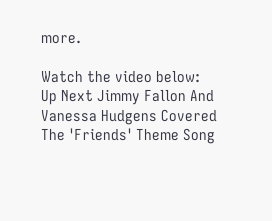more.

Watch the video below:
Up Next Jimmy Fallon And Vanessa Hudgens Covered The 'Friends' Theme Song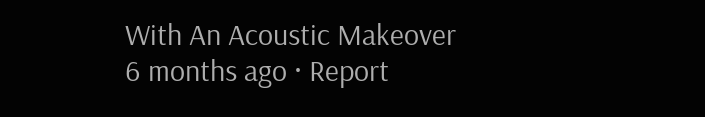With An Acoustic Makeover
6 months ago · Report